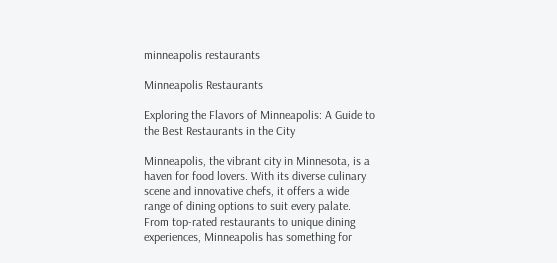minneapolis restaurants

Minneapolis Restaurants

Exploring the Flavors of Minneapolis: A Guide to the Best Restaurants in the City

Minneapolis, the vibrant city in Minnesota, is a haven for food lovers. With its diverse culinary scene and innovative chefs, it offers a wide range of dining options to suit every palate. From top-rated restaurants to unique dining experiences, Minneapolis has something for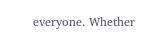everyone. Whether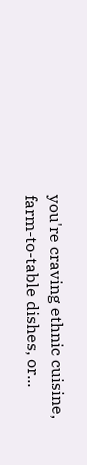you're craving ethnic cuisine, farm-to-table dishes, or...